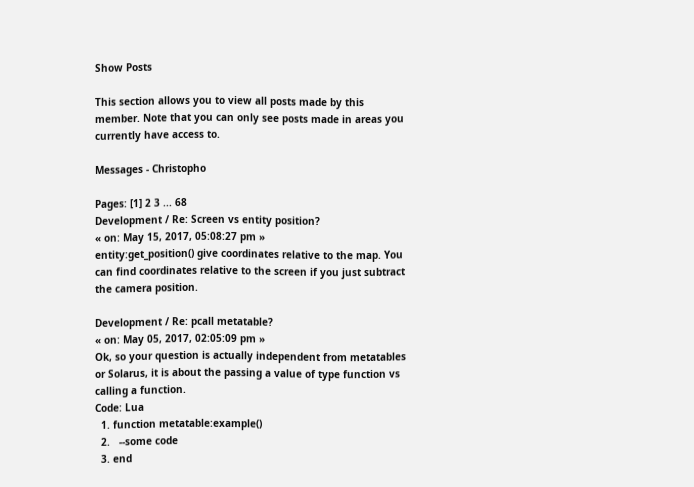Show Posts

This section allows you to view all posts made by this member. Note that you can only see posts made in areas you currently have access to.

Messages - Christopho

Pages: [1] 2 3 ... 68
Development / Re: Screen vs entity position?
« on: May 15, 2017, 05:08:27 pm »
entity:get_position() give coordinates relative to the map. You can find coordinates relative to the screen if you just subtract the camera position.

Development / Re: pcall metatable?
« on: May 05, 2017, 02:05:09 pm »
Ok, so your question is actually independent from metatables or Solarus, it is about the passing a value of type function vs calling a function.
Code: Lua
  1. function metatable:example()
  2.   --some code
  3. end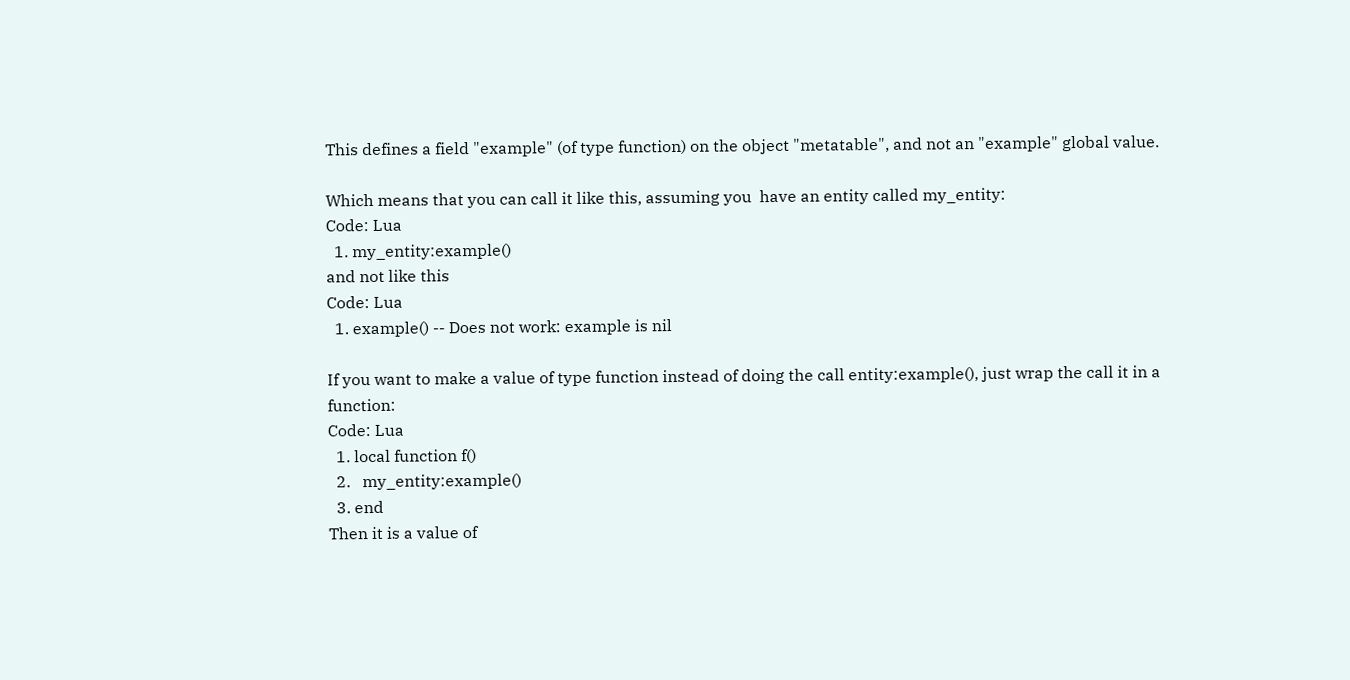This defines a field "example" (of type function) on the object "metatable", and not an "example" global value.

Which means that you can call it like this, assuming you  have an entity called my_entity:
Code: Lua
  1. my_entity:example()
and not like this
Code: Lua
  1. example() -- Does not work: example is nil

If you want to make a value of type function instead of doing the call entity:example(), just wrap the call it in a function:
Code: Lua
  1. local function f()
  2.   my_entity:example()
  3. end
Then it is a value of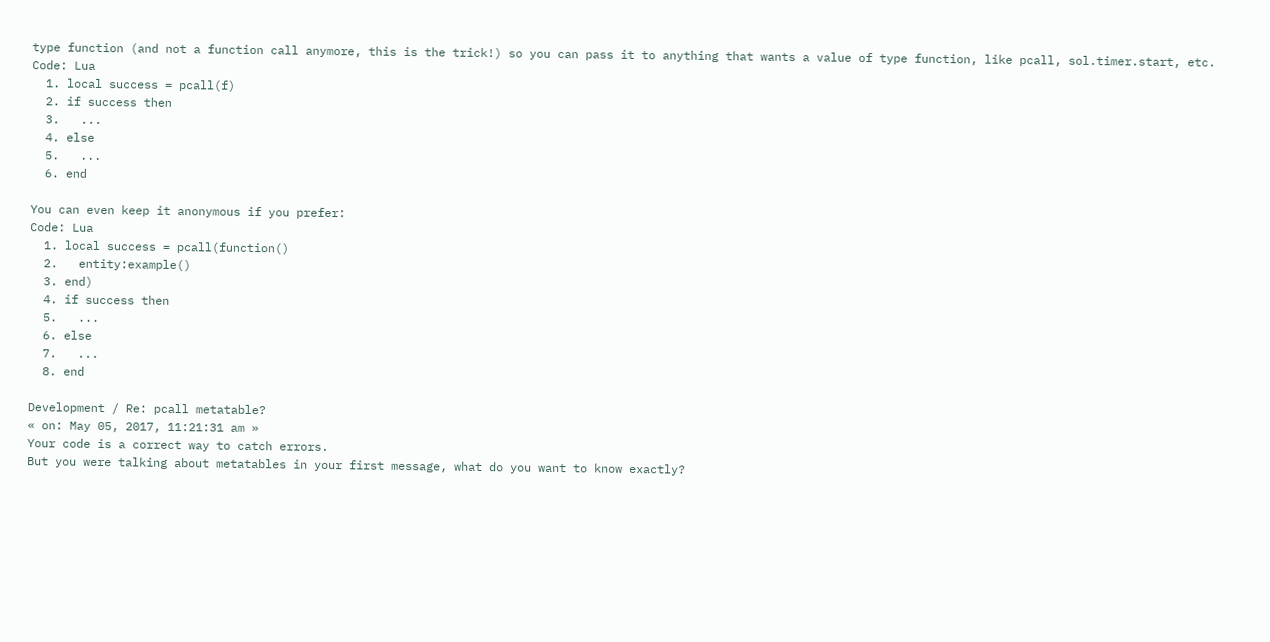type function (and not a function call anymore, this is the trick!) so you can pass it to anything that wants a value of type function, like pcall, sol.timer.start, etc.
Code: Lua
  1. local success = pcall(f)
  2. if success then
  3.   ...
  4. else
  5.   ...
  6. end

You can even keep it anonymous if you prefer:
Code: Lua
  1. local success = pcall(function()
  2.   entity:example()
  3. end)
  4. if success then
  5.   ...
  6. else
  7.   ...
  8. end

Development / Re: pcall metatable?
« on: May 05, 2017, 11:21:31 am »
Your code is a correct way to catch errors.
But you were talking about metatables in your first message, what do you want to know exactly?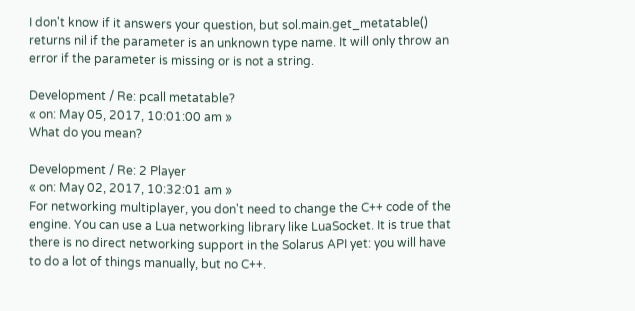I don't know if it answers your question, but sol.main.get_metatable() returns nil if the parameter is an unknown type name. It will only throw an error if the parameter is missing or is not a string.

Development / Re: pcall metatable?
« on: May 05, 2017, 10:01:00 am »
What do you mean?

Development / Re: 2 Player
« on: May 02, 2017, 10:32:01 am »
For networking multiplayer, you don't need to change the C++ code of the engine. You can use a Lua networking library like LuaSocket. It is true that there is no direct networking support in the Solarus API yet: you will have to do a lot of things manually, but no C++.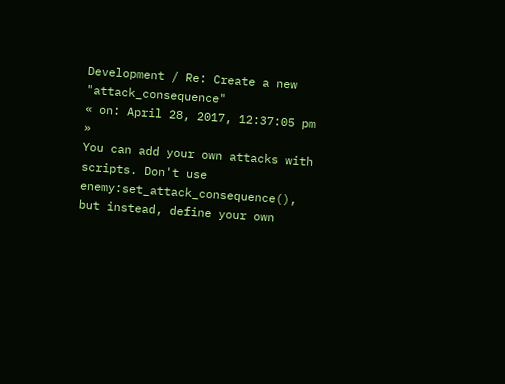Development / Re: Create a new "attack_consequence"
« on: April 28, 2017, 12:37:05 pm »
You can add your own attacks with scripts. Don't use enemy:set_attack_consequence(), but instead, define your own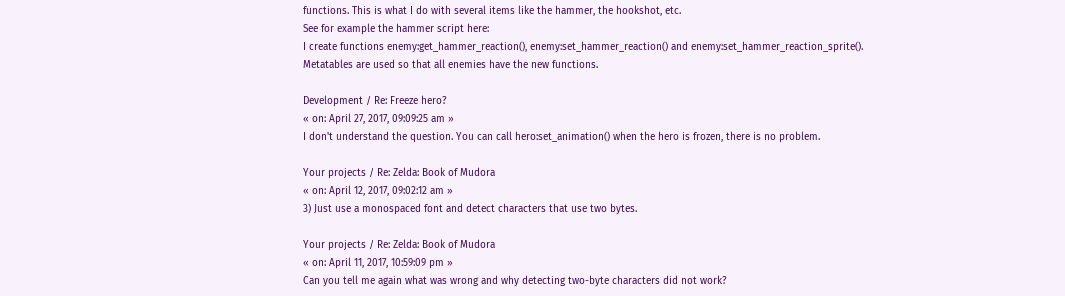functions. This is what I do with several items like the hammer, the hookshot, etc.
See for example the hammer script here:
I create functions enemy:get_hammer_reaction(), enemy:set_hammer_reaction() and enemy:set_hammer_reaction_sprite(). Metatables are used so that all enemies have the new functions.

Development / Re: Freeze hero?
« on: April 27, 2017, 09:09:25 am »
I don't understand the question. You can call hero:set_animation() when the hero is frozen, there is no problem.

Your projects / Re: Zelda: Book of Mudora
« on: April 12, 2017, 09:02:12 am »
3) Just use a monospaced font and detect characters that use two bytes.

Your projects / Re: Zelda: Book of Mudora
« on: April 11, 2017, 10:59:09 pm »
Can you tell me again what was wrong and why detecting two-byte characters did not work?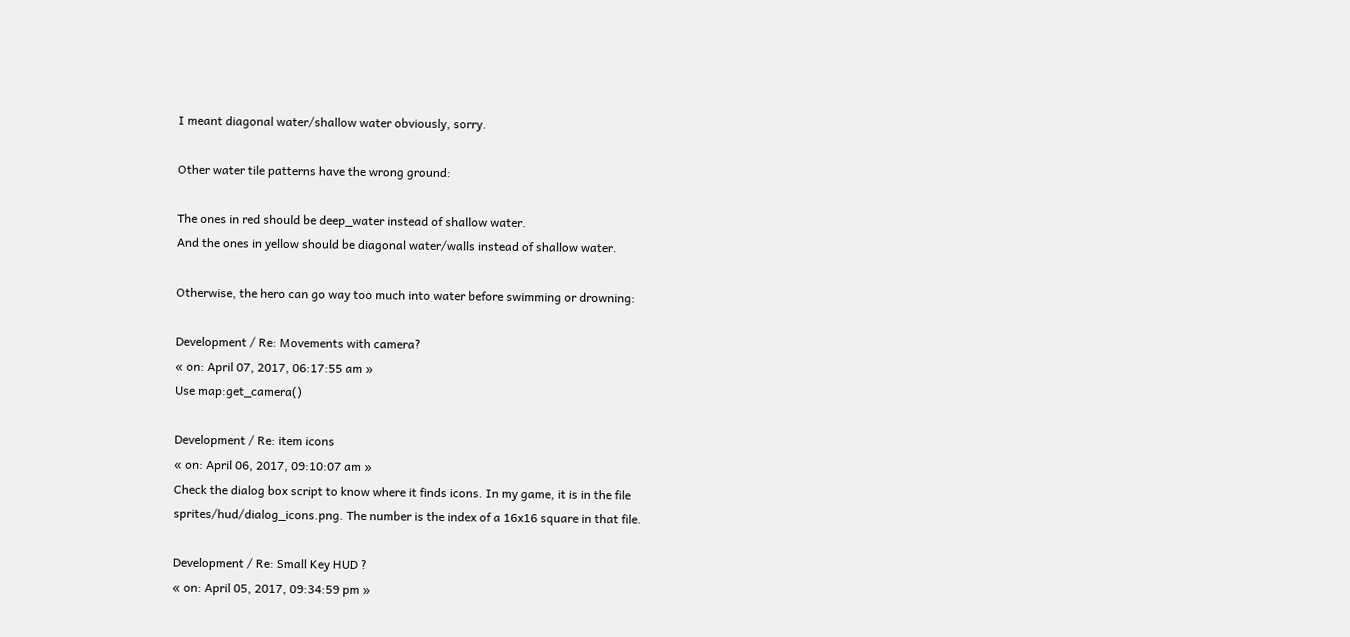I meant diagonal water/shallow water obviously, sorry.

Other water tile patterns have the wrong ground:

The ones in red should be deep_water instead of shallow water.
And the ones in yellow should be diagonal water/walls instead of shallow water.

Otherwise, the hero can go way too much into water before swimming or drowning:

Development / Re: Movements with camera?
« on: April 07, 2017, 06:17:55 am »
Use map:get_camera()

Development / Re: item icons
« on: April 06, 2017, 09:10:07 am »
Check the dialog box script to know where it finds icons. In my game, it is in the file sprites/hud/dialog_icons.png. The number is the index of a 16x16 square in that file.

Development / Re: Small Key HUD ?
« on: April 05, 2017, 09:34:59 pm »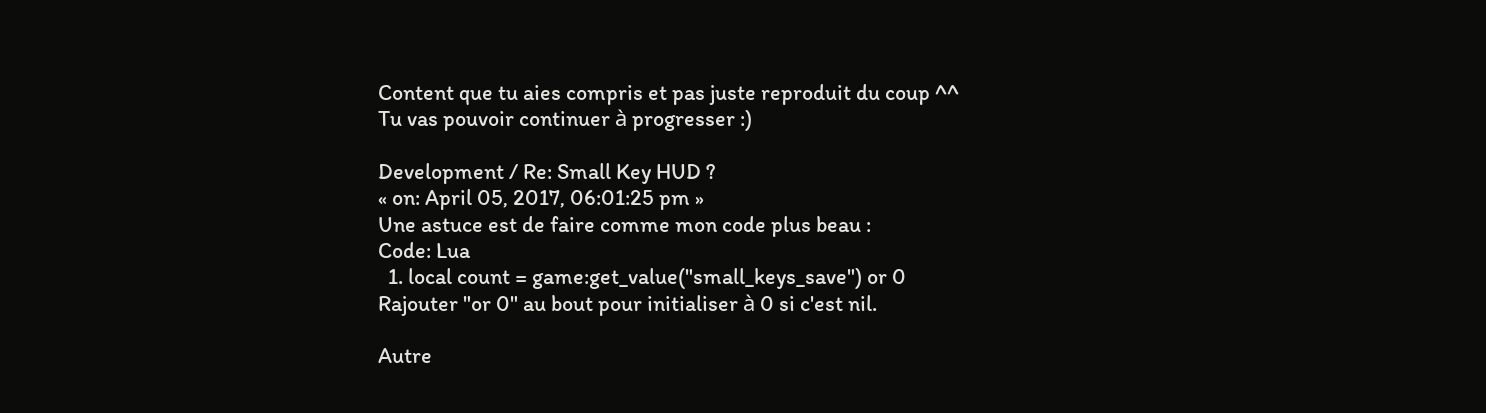Content que tu aies compris et pas juste reproduit du coup ^^
Tu vas pouvoir continuer à progresser :)

Development / Re: Small Key HUD ?
« on: April 05, 2017, 06:01:25 pm »
Une astuce est de faire comme mon code plus beau :
Code: Lua
  1. local count = game:get_value("small_keys_save") or 0
Rajouter "or 0" au bout pour initialiser à 0 si c'est nil.

Autre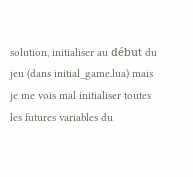solution, initialiser au début du jeu (dans initial_game.lua) mais je me vois mal initialiser toutes les futures variables du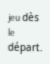jeu dès le départ.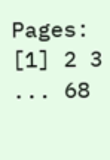Pages: [1] 2 3 ... 68